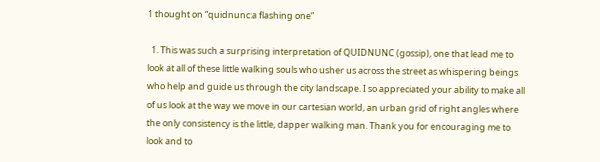1 thought on “quidnunc:a flashing one”

  1. This was such a surprising interpretation of QUIDNUNC (gossip), one that lead me to look at all of these little walking souls who usher us across the street as whispering beings who help and guide us through the city landscape. I so appreciated your ability to make all of us look at the way we move in our cartesian world, an urban grid of right angles where the only consistency is the little, dapper walking man. Thank you for encouraging me to look and to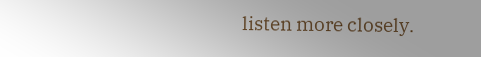listen more closely.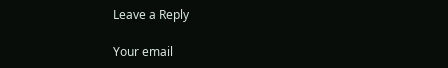Leave a Reply

Your email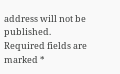address will not be published. Required fields are marked *